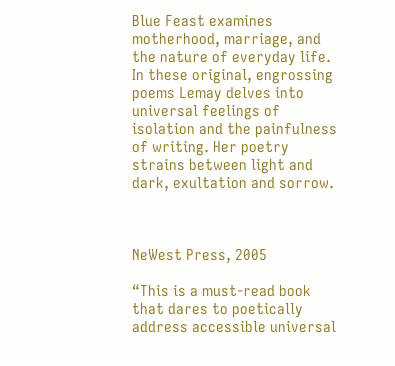Blue Feast examines motherhood, marriage, and the nature of everyday life. In these original, engrossing poems Lemay delves into universal feelings of isolation and the painfulness of writing. Her poetry strains between light and dark, exultation and sorrow.



NeWest Press, 2005

“This is a must-read book that dares to poetically address accessible universal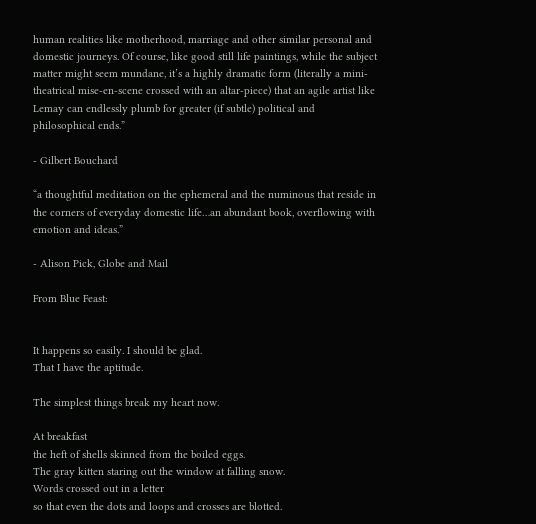human realities like motherhood, marriage and other similar personal and domestic journeys. Of course, like good still life paintings, while the subject matter might seem mundane, it’s a highly dramatic form (literally a mini-theatrical mise-en-scene crossed with an altar-piece) that an agile artist like Lemay can endlessly plumb for greater (if subtle) political and philosophical ends.”

- Gilbert Bouchard

“a thoughtful meditation on the ephemeral and the numinous that reside in the corners of everyday domestic life…an abundant book, overflowing with emotion and ideas.”

- Alison Pick, Globe and Mail

From Blue Feast:


It happens so easily. I should be glad.
That I have the aptitude.

The simplest things break my heart now.

At breakfast
the heft of shells skinned from the boiled eggs.
The gray kitten staring out the window at falling snow.
Words crossed out in a letter
so that even the dots and loops and crosses are blotted.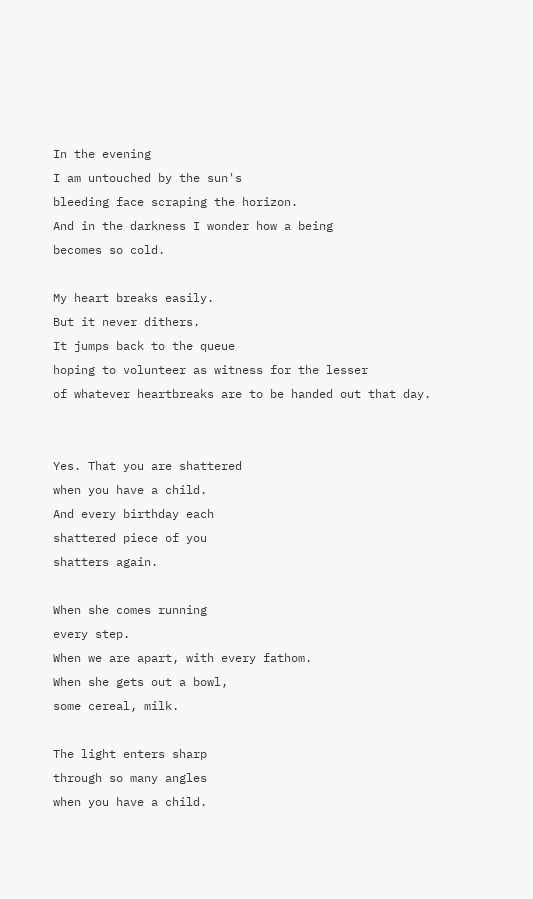In the evening
I am untouched by the sun's
bleeding face scraping the horizon.
And in the darkness I wonder how a being
becomes so cold.

My heart breaks easily.
But it never dithers.
It jumps back to the queue
hoping to volunteer as witness for the lesser
of whatever heartbreaks are to be handed out that day.


Yes. That you are shattered
when you have a child.
And every birthday each
shattered piece of you
shatters again.

When she comes running
every step.
When we are apart, with every fathom.
When she gets out a bowl,
some cereal, milk.

The light enters sharp
through so many angles
when you have a child.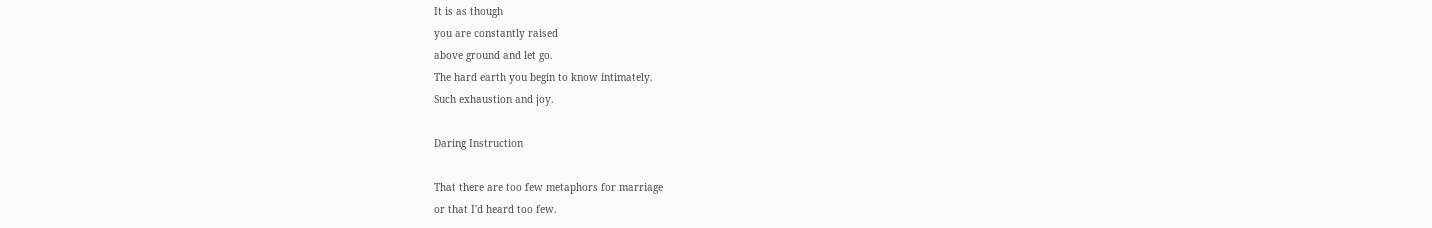It is as though
you are constantly raised
above ground and let go.
The hard earth you begin to know intimately.
Such exhaustion and joy.

Daring Instruction

That there are too few metaphors for marriage
or that I'd heard too few.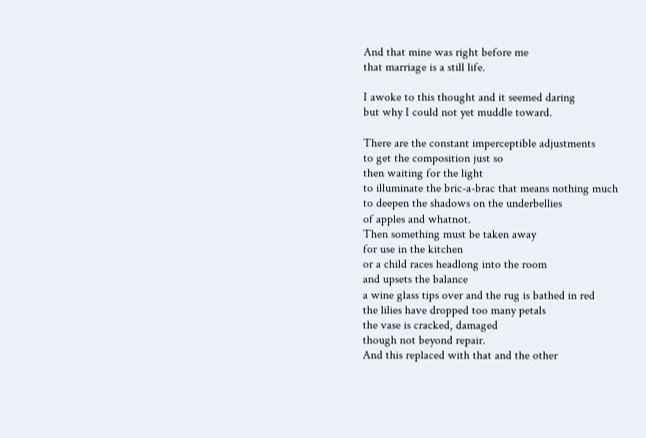And that mine was right before me
that marriage is a still life.

I awoke to this thought and it seemed daring
but why I could not yet muddle toward.

There are the constant imperceptible adjustments
to get the composition just so
then waiting for the light
to illuminate the bric-a-brac that means nothing much
to deepen the shadows on the underbellies
of apples and whatnot.
Then something must be taken away
for use in the kitchen
or a child races headlong into the room
and upsets the balance
a wine glass tips over and the rug is bathed in red
the lilies have dropped too many petals
the vase is cracked, damaged
though not beyond repair.
And this replaced with that and the other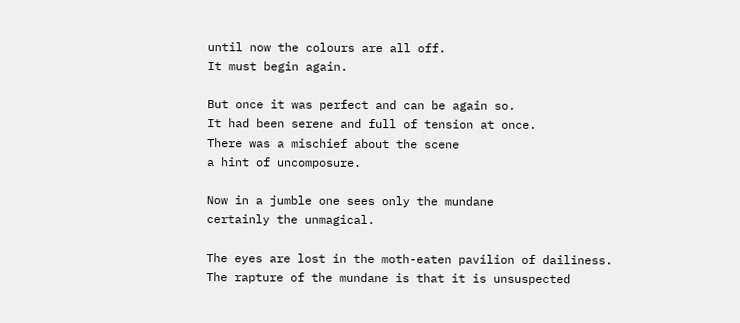until now the colours are all off.
It must begin again.

But once it was perfect and can be again so.
It had been serene and full of tension at once.
There was a mischief about the scene
a hint of uncomposure.

Now in a jumble one sees only the mundane
certainly the unmagical.

The eyes are lost in the moth-eaten pavilion of dailiness.
The rapture of the mundane is that it is unsuspected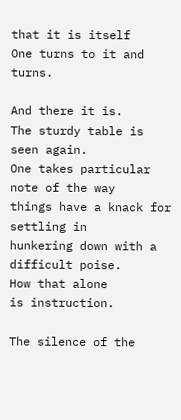that it is itself
One turns to it and turns.

And there it is.
The sturdy table is seen again.
One takes particular note of the way
things have a knack for settling in
hunkering down with a difficult poise.
How that alone
is instruction.

The silence of the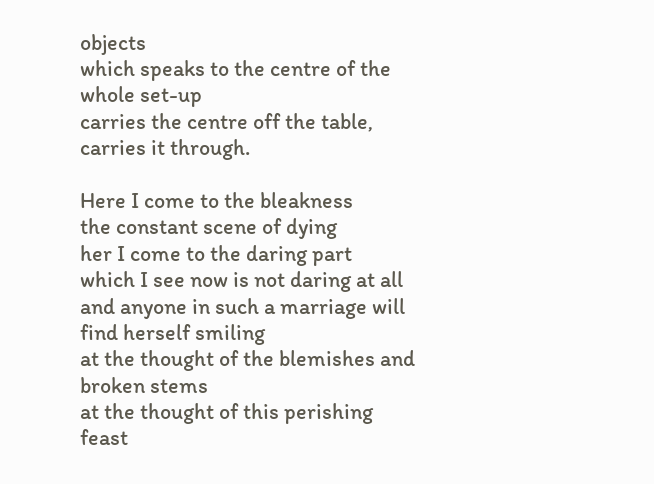objects
which speaks to the centre of the whole set-up
carries the centre off the table, carries it through.

Here I come to the bleakness
the constant scene of dying
her I come to the daring part
which I see now is not daring at all
and anyone in such a marriage will find herself smiling
at the thought of the blemishes and broken stems
at the thought of this perishing feast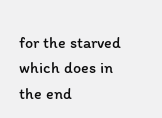for the starved
which does in the end